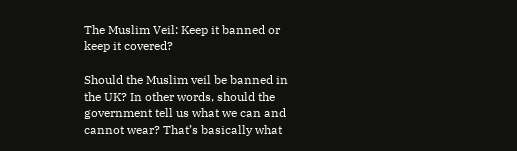The Muslim Veil: Keep it banned or keep it covered?

Should the Muslim veil be banned in the UK? In other words, should the government tell us what we can and cannot wear? That’s basically what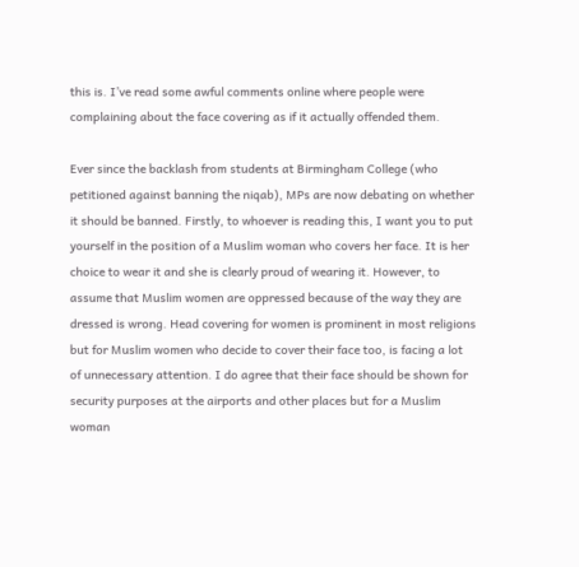this is. I’ve read some awful comments online where people were complaining about the face covering as if it actually offended them.

Ever since the backlash from students at Birmingham College (who petitioned against banning the niqab), MPs are now debating on whether it should be banned. Firstly, to whoever is reading this, I want you to put yourself in the position of a Muslim woman who covers her face. It is her choice to wear it and she is clearly proud of wearing it. However, to assume that Muslim women are oppressed because of the way they are dressed is wrong. Head covering for women is prominent in most religions but for Muslim women who decide to cover their face too, is facing a lot of unnecessary attention. I do agree that their face should be shown for security purposes at the airports and other places but for a Muslim woman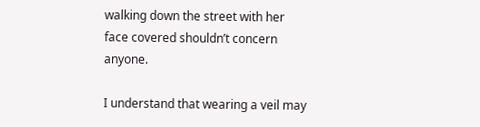walking down the street with her face covered shouldn’t concern anyone.

I understand that wearing a veil may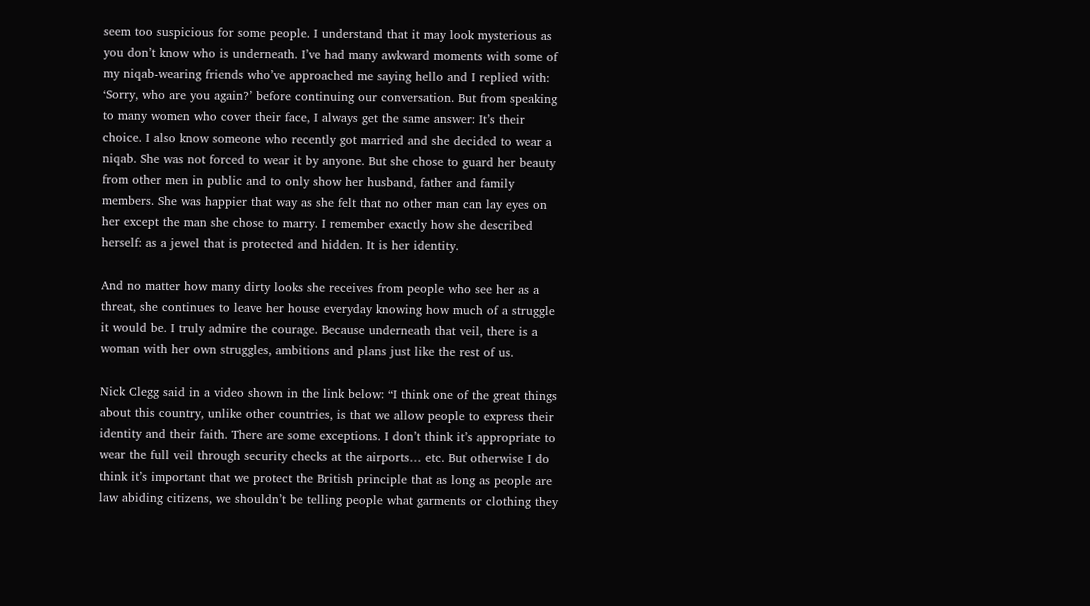seem too suspicious for some people. I understand that it may look mysterious as you don’t know who is underneath. I’ve had many awkward moments with some of my niqab-wearing friends who’ve approached me saying hello and I replied with: ‘Sorry, who are you again?’ before continuing our conversation. But from speaking to many women who cover their face, I always get the same answer: It’s their choice. I also know someone who recently got married and she decided to wear a niqab. She was not forced to wear it by anyone. But she chose to guard her beauty from other men in public and to only show her husband, father and family members. She was happier that way as she felt that no other man can lay eyes on her except the man she chose to marry. I remember exactly how she described herself: as a jewel that is protected and hidden. It is her identity.

And no matter how many dirty looks she receives from people who see her as a threat, she continues to leave her house everyday knowing how much of a struggle it would be. I truly admire the courage. Because underneath that veil, there is a woman with her own struggles, ambitions and plans just like the rest of us.

Nick Clegg said in a video shown in the link below: “I think one of the great things about this country, unlike other countries, is that we allow people to express their identity and their faith. There are some exceptions. I don’t think it’s appropriate to wear the full veil through security checks at the airports… etc. But otherwise I do think it’s important that we protect the British principle that as long as people are law abiding citizens, we shouldn’t be telling people what garments or clothing they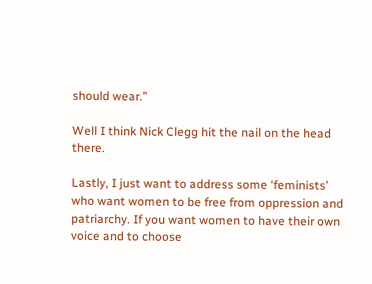should wear.”

Well I think Nick Clegg hit the nail on the head there.

Lastly, I just want to address some ‘feminists’ who want women to be free from oppression and patriarchy. If you want women to have their own voice and to choose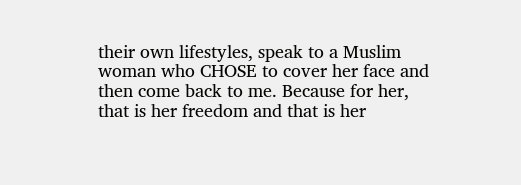their own lifestyles, speak to a Muslim woman who CHOSE to cover her face and then come back to me. Because for her, that is her freedom and that is her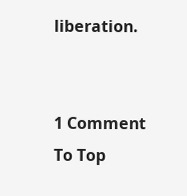liberation.


1 Comment
To Top